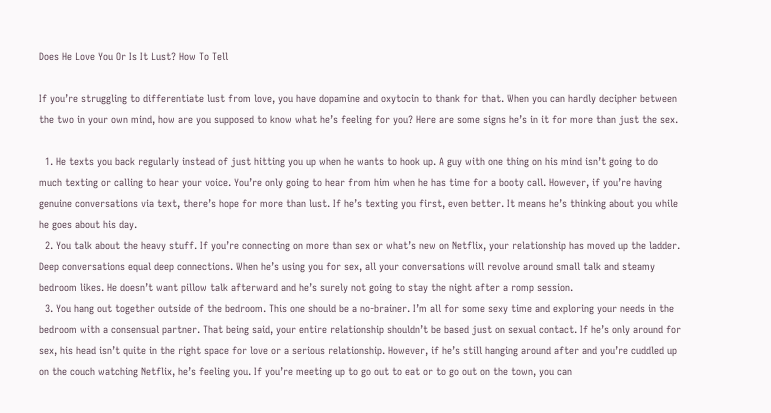Does He Love You Or Is It Lust? How To Tell

If you’re struggling to differentiate lust from love, you have dopamine and oxytocin to thank for that. When you can hardly decipher between the two in your own mind, how are you supposed to know what he’s feeling for you? Here are some signs he’s in it for more than just the sex.

  1. He texts you back regularly instead of just hitting you up when he wants to hook up. A guy with one thing on his mind isn’t going to do much texting or calling to hear your voice. You’re only going to hear from him when he has time for a booty call. However, if you’re having genuine conversations via text, there’s hope for more than lust. If he’s texting you first, even better. It means he’s thinking about you while he goes about his day.
  2. You talk about the heavy stuff. If you’re connecting on more than sex or what’s new on Netflix, your relationship has moved up the ladder. Deep conversations equal deep connections. When he’s using you for sex, all your conversations will revolve around small talk and steamy bedroom likes. He doesn’t want pillow talk afterward and he’s surely not going to stay the night after a romp session.
  3. You hang out together outside of the bedroom. This one should be a no-brainer. I’m all for some sexy time and exploring your needs in the bedroom with a consensual partner. That being said, your entire relationship shouldn’t be based just on sexual contact. If he’s only around for sex, his head isn’t quite in the right space for love or a serious relationship. However, if he’s still hanging around after and you’re cuddled up on the couch watching Netflix, he’s feeling you. If you’re meeting up to go out to eat or to go out on the town, you can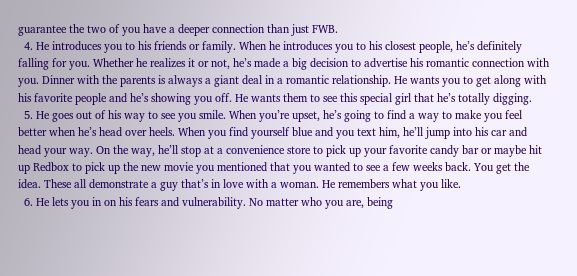guarantee the two of you have a deeper connection than just FWB.
  4. He introduces you to his friends or family. When he introduces you to his closest people, he’s definitely falling for you. Whether he realizes it or not, he’s made a big decision to advertise his romantic connection with you. Dinner with the parents is always a giant deal in a romantic relationship. He wants you to get along with his favorite people and he’s showing you off. He wants them to see this special girl that he’s totally digging.
  5. He goes out of his way to see you smile. When you’re upset, he’s going to find a way to make you feel better when he’s head over heels. When you find yourself blue and you text him, he’ll jump into his car and head your way. On the way, he’ll stop at a convenience store to pick up your favorite candy bar or maybe hit up Redbox to pick up the new movie you mentioned that you wanted to see a few weeks back. You get the idea. These all demonstrate a guy that’s in love with a woman. He remembers what you like.
  6. He lets you in on his fears and vulnerability. No matter who you are, being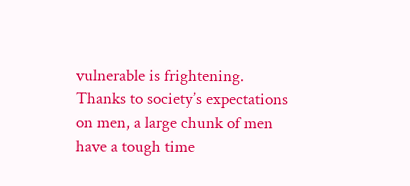vulnerable is frightening. Thanks to society’s expectations on men, a large chunk of men have a tough time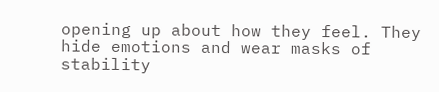opening up about how they feel. They hide emotions and wear masks of stability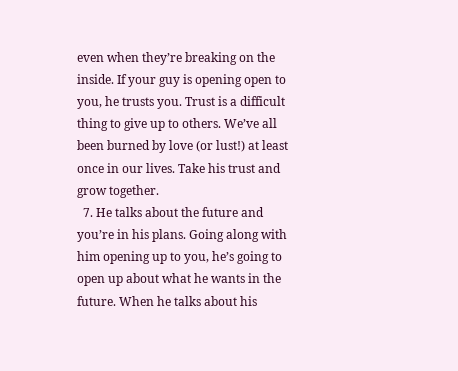even when they’re breaking on the inside. If your guy is opening open to you, he trusts you. Trust is a difficult thing to give up to others. We’ve all been burned by love (or lust!) at least once in our lives. Take his trust and grow together.
  7. He talks about the future and you’re in his plans. Going along with him opening up to you, he’s going to open up about what he wants in the future. When he talks about his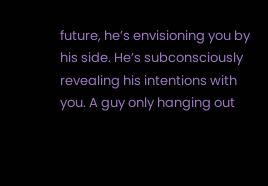future, he’s envisioning you by his side. He’s subconsciously revealing his intentions with you. A guy only hanging out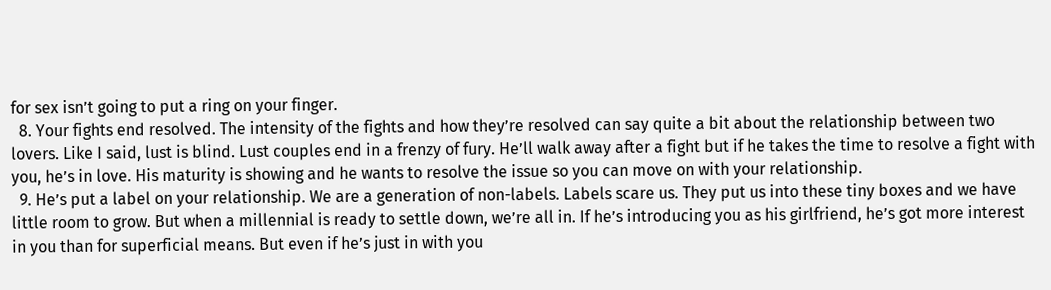for sex isn’t going to put a ring on your finger.
  8. Your fights end resolved. The intensity of the fights and how they’re resolved can say quite a bit about the relationship between two lovers. Like I said, lust is blind. Lust couples end in a frenzy of fury. He’ll walk away after a fight but if he takes the time to resolve a fight with you, he’s in love. His maturity is showing and he wants to resolve the issue so you can move on with your relationship.
  9. He’s put a label on your relationship. We are a generation of non-labels. Labels scare us. They put us into these tiny boxes and we have little room to grow. But when a millennial is ready to settle down, we’re all in. If he’s introducing you as his girlfriend, he’s got more interest in you than for superficial means. But even if he’s just in with you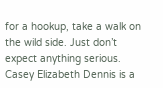for a hookup, take a walk on the wild side. Just don’t expect anything serious.
Casey Elizabeth Dennis is a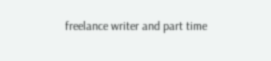freelance writer and part time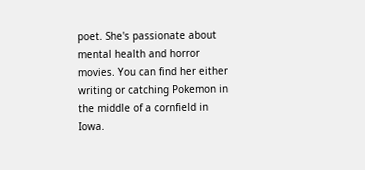poet. She's passionate about mental health and horror movies. You can find her either writing or catching Pokemon in the middle of a cornfield in Iowa.